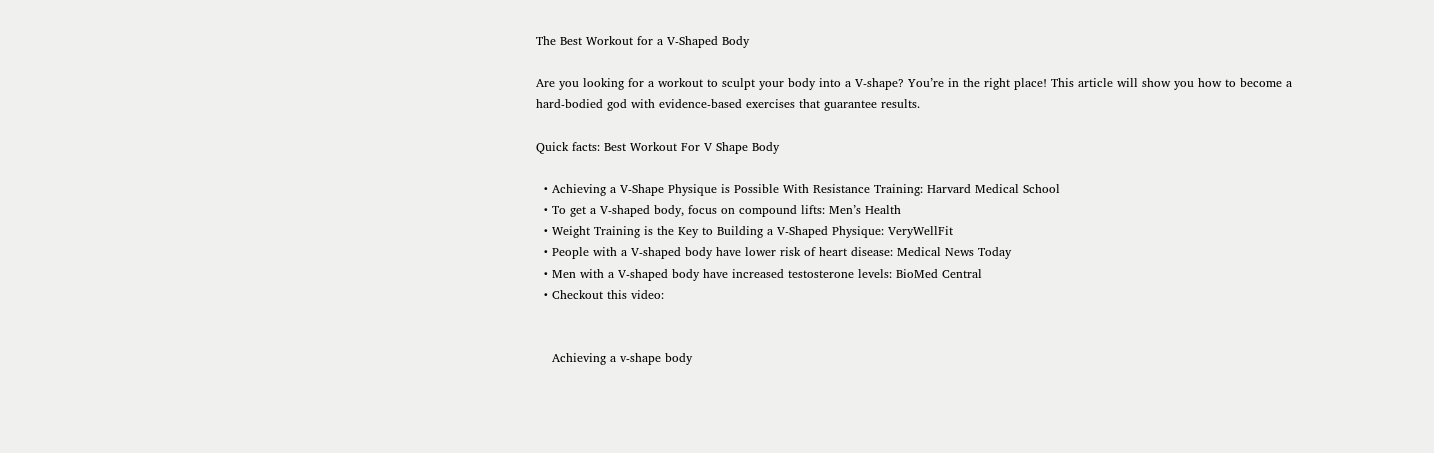The Best Workout for a V-Shaped Body

Are you looking for a workout to sculpt your body into a V-shape? You’re in the right place! This article will show you how to become a hard-bodied god with evidence-based exercises that guarantee results.

Quick facts: Best Workout For V Shape Body

  • Achieving a V-Shape Physique is Possible With Resistance Training: Harvard Medical School
  • To get a V-shaped body, focus on compound lifts: Men’s Health
  • Weight Training is the Key to Building a V-Shaped Physique: VeryWellFit
  • People with a V-shaped body have lower risk of heart disease: Medical News Today
  • Men with a V-shaped body have increased testosterone levels: BioMed Central
  • Checkout this video:


    Achieving a v-shape body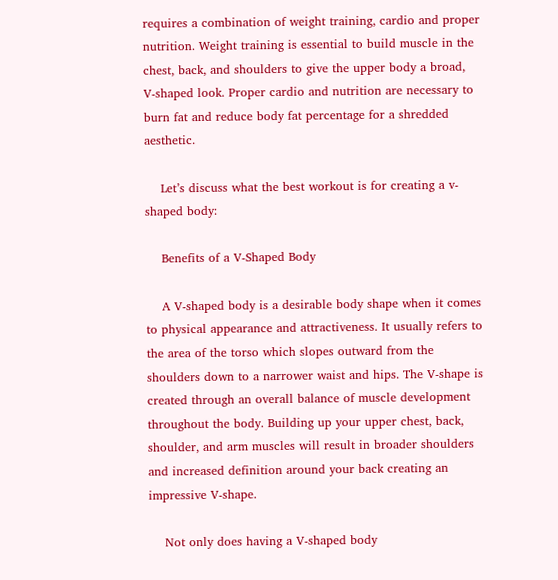requires a combination of weight training, cardio and proper nutrition. Weight training is essential to build muscle in the chest, back, and shoulders to give the upper body a broad, V-shaped look. Proper cardio and nutrition are necessary to burn fat and reduce body fat percentage for a shredded aesthetic.

    Let’s discuss what the best workout is for creating a v-shaped body:

    Benefits of a V-Shaped Body

    A V-shaped body is a desirable body shape when it comes to physical appearance and attractiveness. It usually refers to the area of the torso which slopes outward from the shoulders down to a narrower waist and hips. The V-shape is created through an overall balance of muscle development throughout the body. Building up your upper chest, back, shoulder, and arm muscles will result in broader shoulders and increased definition around your back creating an impressive V-shape.

    Not only does having a V-shaped body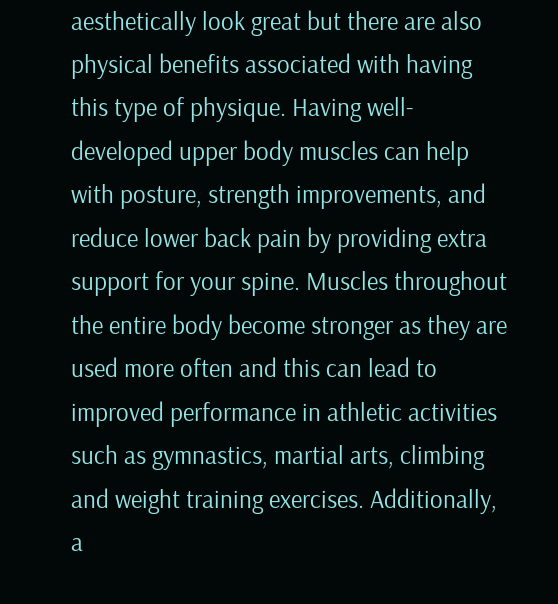aesthetically look great but there are also physical benefits associated with having this type of physique. Having well-developed upper body muscles can help with posture, strength improvements, and reduce lower back pain by providing extra support for your spine. Muscles throughout the entire body become stronger as they are used more often and this can lead to improved performance in athletic activities such as gymnastics, martial arts, climbing and weight training exercises. Additionally, a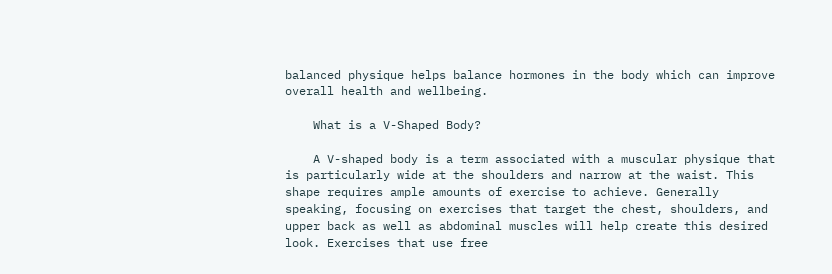balanced physique helps balance hormones in the body which can improve overall health and wellbeing.

    What is a V-Shaped Body?

    A V-shaped body is a term associated with a muscular physique that is particularly wide at the shoulders and narrow at the waist. This shape requires ample amounts of exercise to achieve. Generally speaking, focusing on exercises that target the chest, shoulders, and upper back as well as abdominal muscles will help create this desired look. Exercises that use free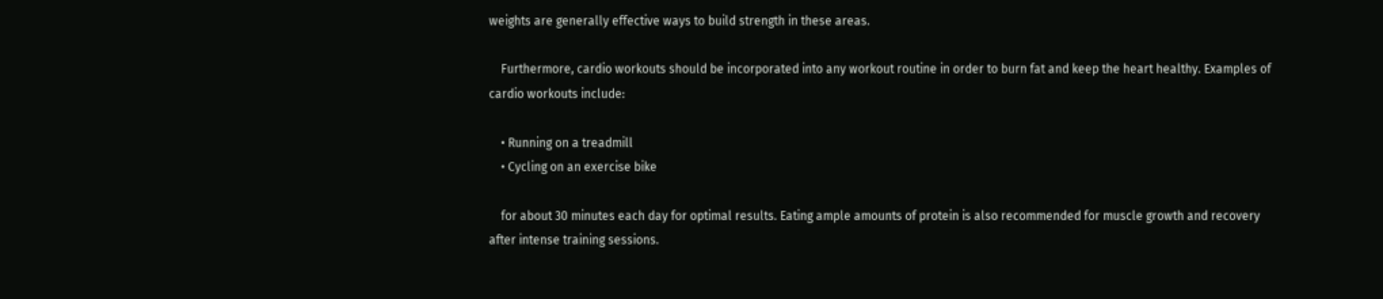weights are generally effective ways to build strength in these areas.

    Furthermore, cardio workouts should be incorporated into any workout routine in order to burn fat and keep the heart healthy. Examples of cardio workouts include:

    • Running on a treadmill
    • Cycling on an exercise bike

    for about 30 minutes each day for optimal results. Eating ample amounts of protein is also recommended for muscle growth and recovery after intense training sessions.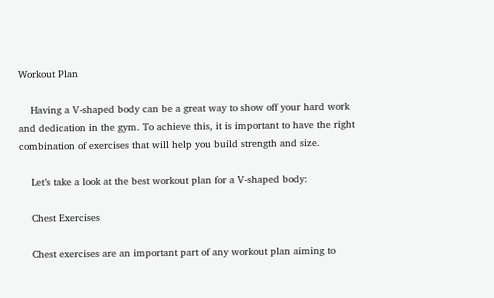Workout Plan

    Having a V-shaped body can be a great way to show off your hard work and dedication in the gym. To achieve this, it is important to have the right combination of exercises that will help you build strength and size.

    Let’s take a look at the best workout plan for a V-shaped body:

    Chest Exercises

    Chest exercises are an important part of any workout plan aiming to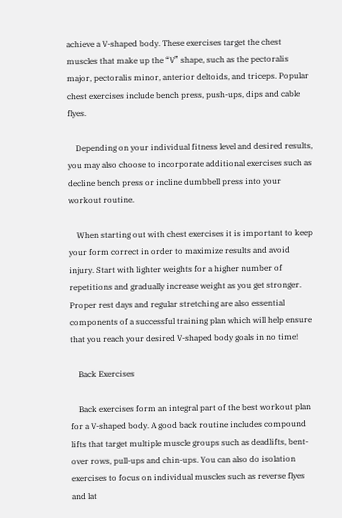achieve a V-shaped body. These exercises target the chest muscles that make up the “V” shape, such as the pectoralis major, pectoralis minor, anterior deltoids, and triceps. Popular chest exercises include bench press, push-ups, dips and cable flyes.

    Depending on your individual fitness level and desired results, you may also choose to incorporate additional exercises such as decline bench press or incline dumbbell press into your workout routine.

    When starting out with chest exercises it is important to keep your form correct in order to maximize results and avoid injury. Start with lighter weights for a higher number of repetitions and gradually increase weight as you get stronger. Proper rest days and regular stretching are also essential components of a successful training plan which will help ensure that you reach your desired V-shaped body goals in no time!

    Back Exercises

    Back exercises form an integral part of the best workout plan for a V-shaped body. A good back routine includes compound lifts that target multiple muscle groups such as deadlifts, bent-over rows, pull-ups and chin-ups. You can also do isolation exercises to focus on individual muscles such as reverse flyes and lat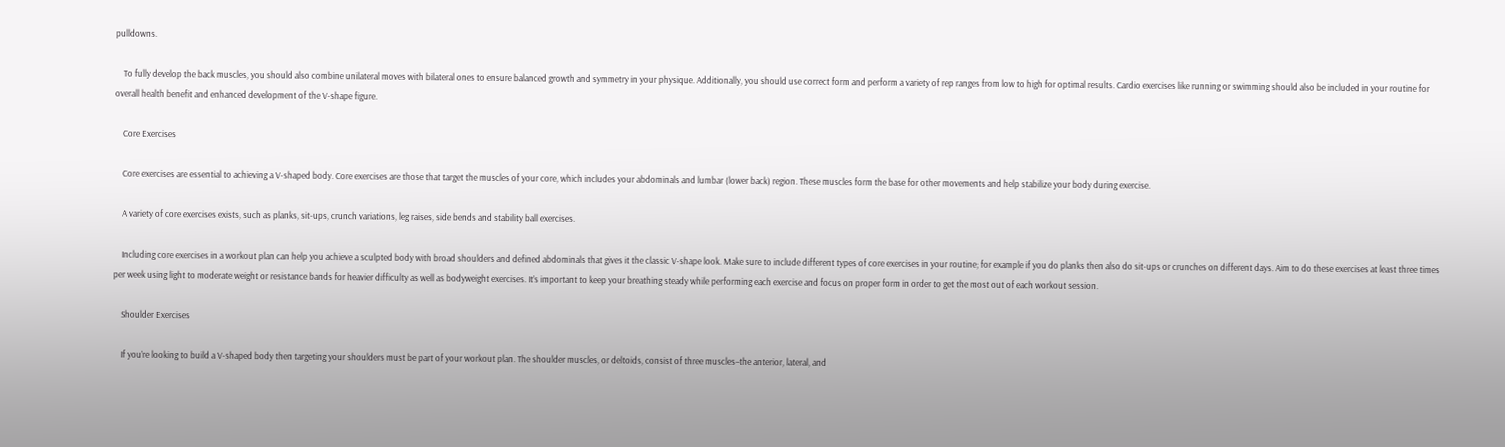pulldowns.

    To fully develop the back muscles, you should also combine unilateral moves with bilateral ones to ensure balanced growth and symmetry in your physique. Additionally, you should use correct form and perform a variety of rep ranges from low to high for optimal results. Cardio exercises like running or swimming should also be included in your routine for overall health benefit and enhanced development of the V-shape figure.

    Core Exercises

    Core exercises are essential to achieving a V-shaped body. Core exercises are those that target the muscles of your core, which includes your abdominals and lumbar (lower back) region. These muscles form the base for other movements and help stabilize your body during exercise.

    A variety of core exercises exists, such as planks, sit-ups, crunch variations, leg raises, side bends and stability ball exercises.

    Including core exercises in a workout plan can help you achieve a sculpted body with broad shoulders and defined abdominals that gives it the classic V-shape look. Make sure to include different types of core exercises in your routine; for example if you do planks then also do sit-ups or crunches on different days. Aim to do these exercises at least three times per week using light to moderate weight or resistance bands for heavier difficulty as well as bodyweight exercises. It’s important to keep your breathing steady while performing each exercise and focus on proper form in order to get the most out of each workout session.

    Shoulder Exercises

    If you’re looking to build a V-shaped body then targeting your shoulders must be part of your workout plan. The shoulder muscles, or deltoids, consist of three muscles–the anterior, lateral, and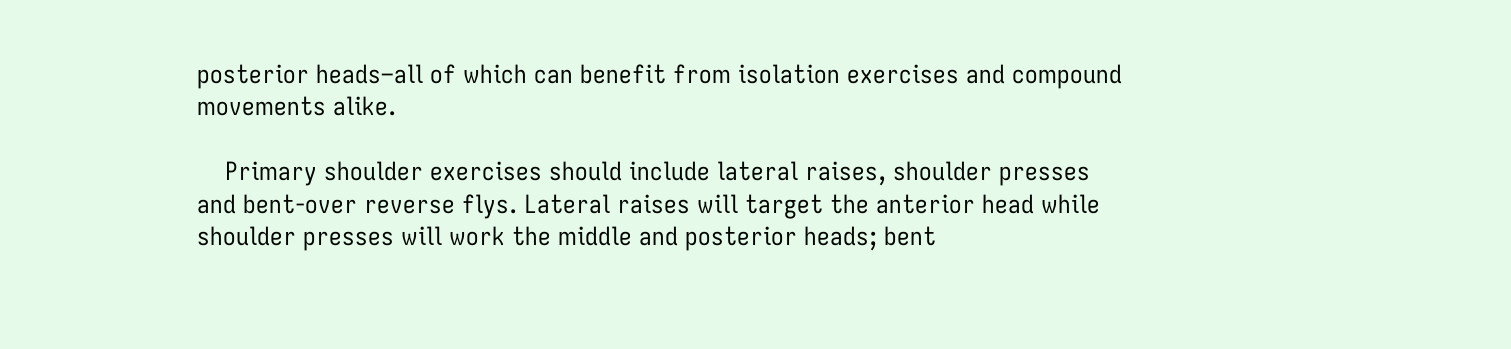posterior heads–all of which can benefit from isolation exercises and compound movements alike.

    Primary shoulder exercises should include lateral raises, shoulder presses and bent-over reverse flys. Lateral raises will target the anterior head while shoulder presses will work the middle and posterior heads; bent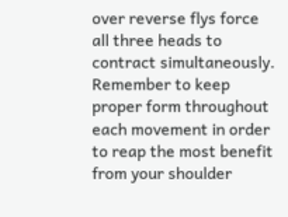over reverse flys force all three heads to contract simultaneously. Remember to keep proper form throughout each movement in order to reap the most benefit from your shoulder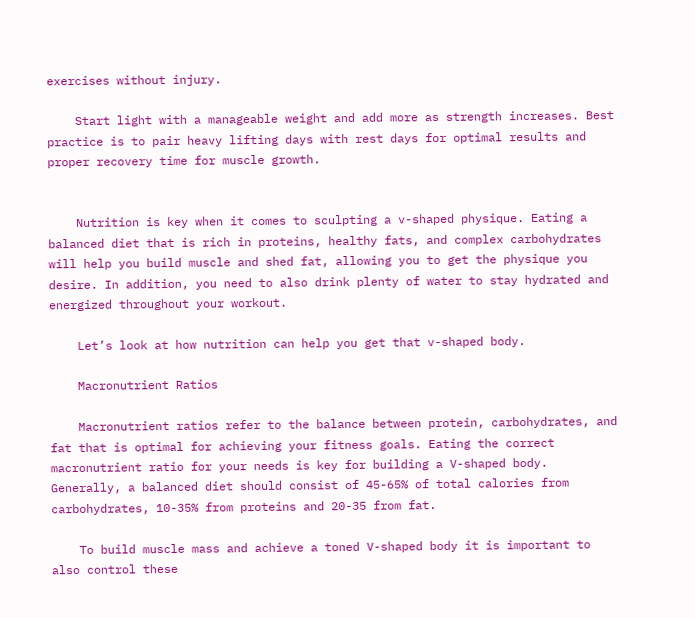exercises without injury.

    Start light with a manageable weight and add more as strength increases. Best practice is to pair heavy lifting days with rest days for optimal results and proper recovery time for muscle growth.


    Nutrition is key when it comes to sculpting a v-shaped physique. Eating a balanced diet that is rich in proteins, healthy fats, and complex carbohydrates will help you build muscle and shed fat, allowing you to get the physique you desire. In addition, you need to also drink plenty of water to stay hydrated and energized throughout your workout.

    Let’s look at how nutrition can help you get that v-shaped body.

    Macronutrient Ratios

    Macronutrient ratios refer to the balance between protein, carbohydrates, and fat that is optimal for achieving your fitness goals. Eating the correct macronutrient ratio for your needs is key for building a V-shaped body. Generally, a balanced diet should consist of 45-65% of total calories from carbohydrates, 10-35% from proteins and 20-35 from fat.

    To build muscle mass and achieve a toned V-shaped body it is important to also control these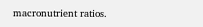macronutrient ratios.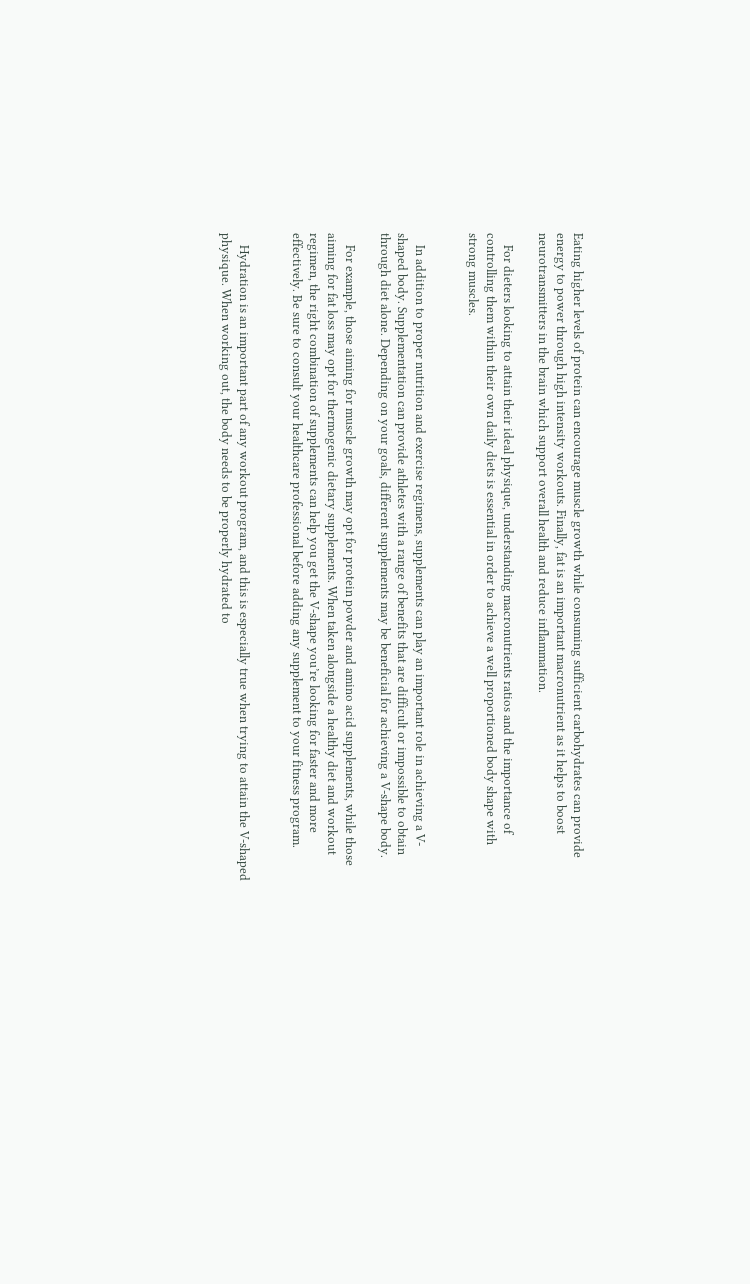Eating higher levels of protein can encourage muscle growth while consuming sufficient carbohydrates can provide energy to power through high intensity workouts. Finally, fat is an important macronutrient as it helps to boost neurotransmitters in the brain which support overall health and reduce inflammation.

    For dieters looking to attain their ideal physique, understanding macronutrients ratios and the importance of controlling them within their own daily diets is essential in order to achieve a well proportioned body shape with strong muscles.


    In addition to proper nutrition and exercise regimens, supplements can play an important role in achieving a V-shaped body. Supplementation can provide athletes with a range of benefits that are difficult or impossible to obtain through diet alone. Depending on your goals, different supplements may be beneficial for achieving a V-shape body.

    For example, those aiming for muscle growth may opt for protein powder and amino acid supplements, while those aiming for fat loss may opt for thermogenic dietary supplements. When taken alongside a healthy diet and workout regimen, the right combination of supplements can help you get the V-shape you’re looking for faster and more effectively. Be sure to consult your healthcare professional before adding any supplement to your fitness program.


    Hydration is an important part of any workout program, and this is especially true when trying to attain the V-shaped physique. When working out, the body needs to be properly hydrated to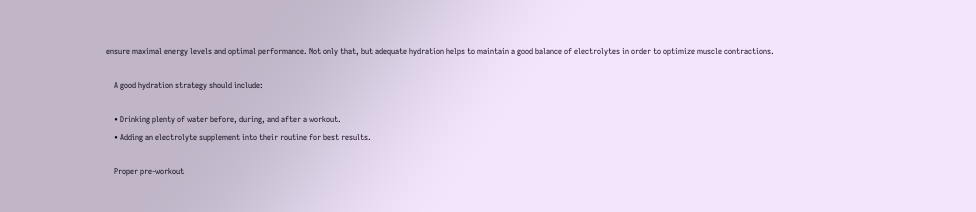ensure maximal energy levels and optimal performance. Not only that, but adequate hydration helps to maintain a good balance of electrolytes in order to optimize muscle contractions.

    A good hydration strategy should include:

    • Drinking plenty of water before, during, and after a workout.
    • Adding an electrolyte supplement into their routine for best results.

    Proper pre-workout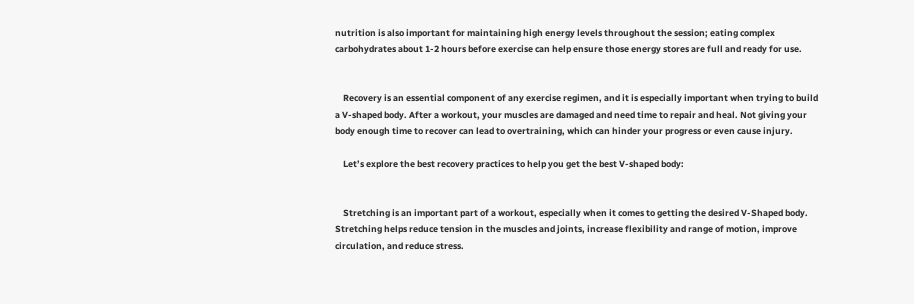nutrition is also important for maintaining high energy levels throughout the session; eating complex carbohydrates about 1-2 hours before exercise can help ensure those energy stores are full and ready for use.


    Recovery is an essential component of any exercise regimen, and it is especially important when trying to build a V-shaped body. After a workout, your muscles are damaged and need time to repair and heal. Not giving your body enough time to recover can lead to overtraining, which can hinder your progress or even cause injury.

    Let’s explore the best recovery practices to help you get the best V-shaped body:


    Stretching is an important part of a workout, especially when it comes to getting the desired V-Shaped body. Stretching helps reduce tension in the muscles and joints, increase flexibility and range of motion, improve circulation, and reduce stress.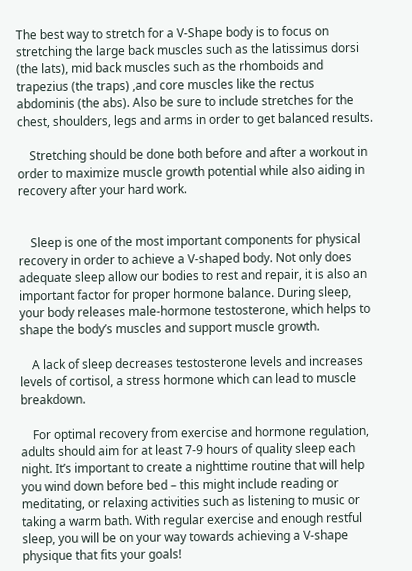The best way to stretch for a V-Shape body is to focus on stretching the large back muscles such as the latissimus dorsi (the lats), mid back muscles such as the rhomboids and trapezius (the traps) ,and core muscles like the rectus abdominis (the abs). Also be sure to include stretches for the chest, shoulders, legs and arms in order to get balanced results.

    Stretching should be done both before and after a workout in order to maximize muscle growth potential while also aiding in recovery after your hard work.


    Sleep is one of the most important components for physical recovery in order to achieve a V-shaped body. Not only does adequate sleep allow our bodies to rest and repair, it is also an important factor for proper hormone balance. During sleep, your body releases male-hormone testosterone, which helps to shape the body’s muscles and support muscle growth.

    A lack of sleep decreases testosterone levels and increases levels of cortisol, a stress hormone which can lead to muscle breakdown.

    For optimal recovery from exercise and hormone regulation, adults should aim for at least 7-9 hours of quality sleep each night. It’s important to create a nighttime routine that will help you wind down before bed – this might include reading or meditating, or relaxing activities such as listening to music or taking a warm bath. With regular exercise and enough restful sleep, you will be on your way towards achieving a V-shape physique that fits your goals!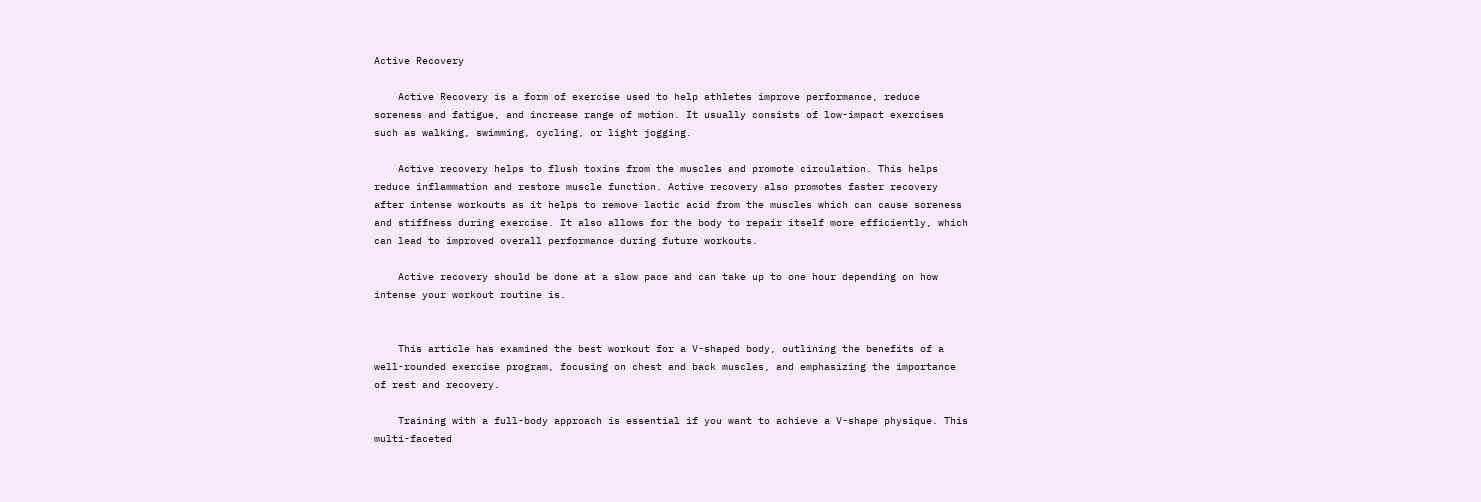Active Recovery

    Active Recovery is a form of exercise used to help athletes improve performance, reduce soreness and fatigue, and increase range of motion. It usually consists of low-impact exercises such as walking, swimming, cycling, or light jogging.

    Active recovery helps to flush toxins from the muscles and promote circulation. This helps reduce inflammation and restore muscle function. Active recovery also promotes faster recovery after intense workouts as it helps to remove lactic acid from the muscles which can cause soreness and stiffness during exercise. It also allows for the body to repair itself more efficiently, which can lead to improved overall performance during future workouts.

    Active recovery should be done at a slow pace and can take up to one hour depending on how intense your workout routine is.


    This article has examined the best workout for a V-shaped body, outlining the benefits of a well-rounded exercise program, focusing on chest and back muscles, and emphasizing the importance of rest and recovery.

    Training with a full-body approach is essential if you want to achieve a V-shape physique. This multi-faceted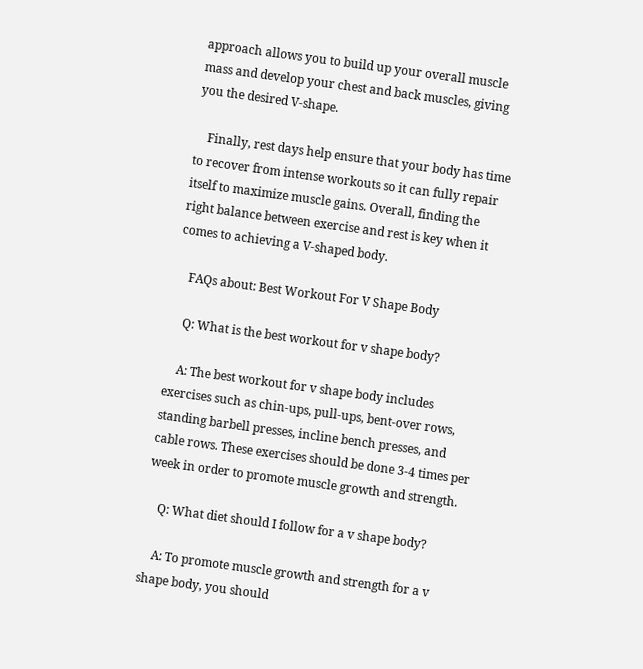approach allows you to build up your overall muscle mass and develop your chest and back muscles, giving you the desired V-shape.

    Finally, rest days help ensure that your body has time to recover from intense workouts so it can fully repair itself to maximize muscle gains. Overall, finding the right balance between exercise and rest is key when it comes to achieving a V-shaped body.

    FAQs about: Best Workout For V Shape Body

    Q: What is the best workout for v shape body?

    A: The best workout for v shape body includes exercises such as chin-ups, pull-ups, bent-over rows, standing barbell presses, incline bench presses, and cable rows. These exercises should be done 3-4 times per week in order to promote muscle growth and strength.

    Q: What diet should I follow for a v shape body?

    A: To promote muscle growth and strength for a v shape body, you should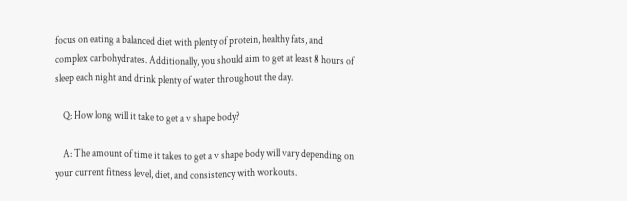focus on eating a balanced diet with plenty of protein, healthy fats, and complex carbohydrates. Additionally, you should aim to get at least 8 hours of sleep each night and drink plenty of water throughout the day.

    Q: How long will it take to get a v shape body?

    A: The amount of time it takes to get a v shape body will vary depending on your current fitness level, diet, and consistency with workouts.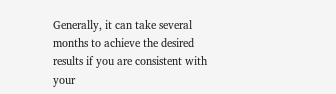Generally, it can take several months to achieve the desired results if you are consistent with your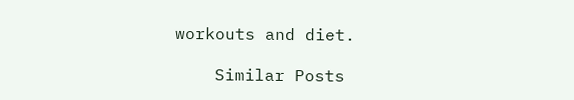workouts and diet.

    Similar Posts